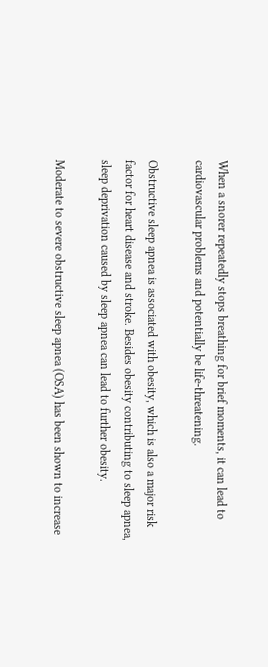When a snorer repeatedly stops breathing for brief moments, it can lead to cardiovascular problems and potentially be life-threatening.

Obstructive sleep apnea is associated with obesity, which is also a major risk factor for heart disease and stroke. Besides obesity contributing to sleep apnea, sleep deprivation caused by sleep apnea can lead to further obesity.

Moderate to severe obstructive sleep apnea (OSA) has been shown to increase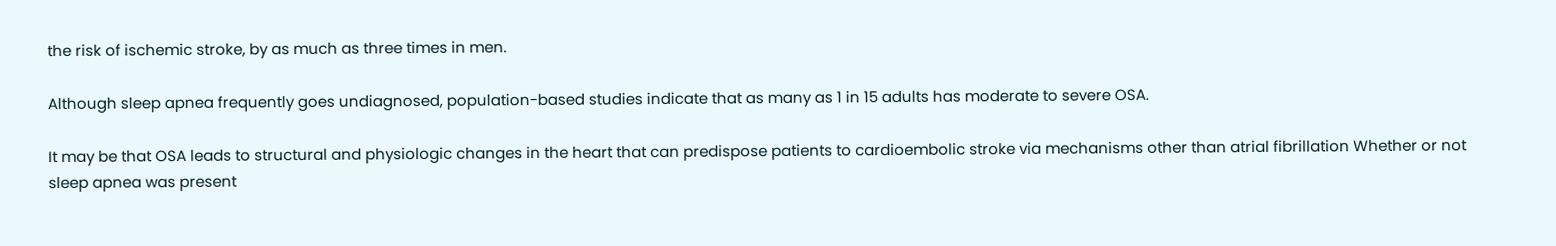the risk of ischemic stroke, by as much as three times in men.

Although sleep apnea frequently goes undiagnosed, population-based studies indicate that as many as 1 in 15 adults has moderate to severe OSA.

It may be that OSA leads to structural and physiologic changes in the heart that can predispose patients to cardioembolic stroke via mechanisms other than atrial fibrillation Whether or not sleep apnea was present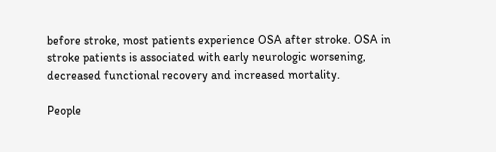before stroke, most patients experience OSA after stroke. OSA in stroke patients is associated with early neurologic worsening, decreased functional recovery and increased mortality.

People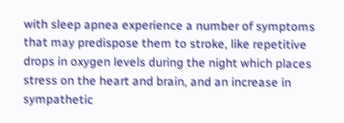with sleep apnea experience a number of symptoms that may predispose them to stroke, like repetitive drops in oxygen levels during the night which places stress on the heart and brain, and an increase in sympathetic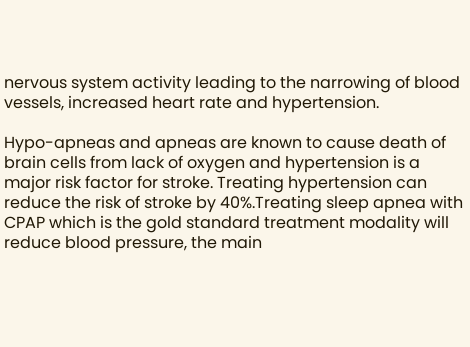nervous system activity leading to the narrowing of blood vessels, increased heart rate and hypertension.

Hypo-apneas and apneas are known to cause death of brain cells from lack of oxygen and hypertension is a major risk factor for stroke. Treating hypertension can reduce the risk of stroke by 40%.Treating sleep apnea with CPAP which is the gold standard treatment modality will reduce blood pressure, the main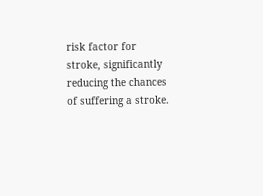risk factor for stroke, significantly reducing the chances of suffering a stroke.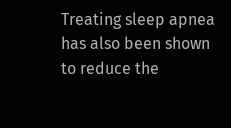Treating sleep apnea has also been shown to reduce the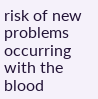risk of new problems occurring with the blood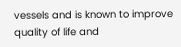vessels and is known to improve quality of life and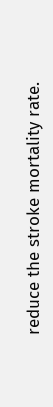reduce the stroke mortality rate.